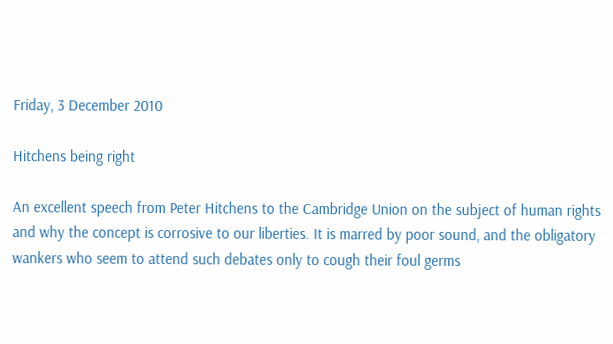Friday, 3 December 2010

Hitchens being right

An excellent speech from Peter Hitchens to the Cambridge Union on the subject of human rights and why the concept is corrosive to our liberties. It is marred by poor sound, and the obligatory wankers who seem to attend such debates only to cough their foul germs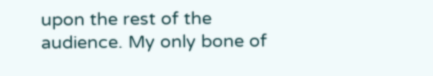upon the rest of the audience. My only bone of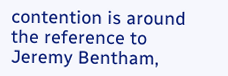contention is around the reference to Jeremy Bentham,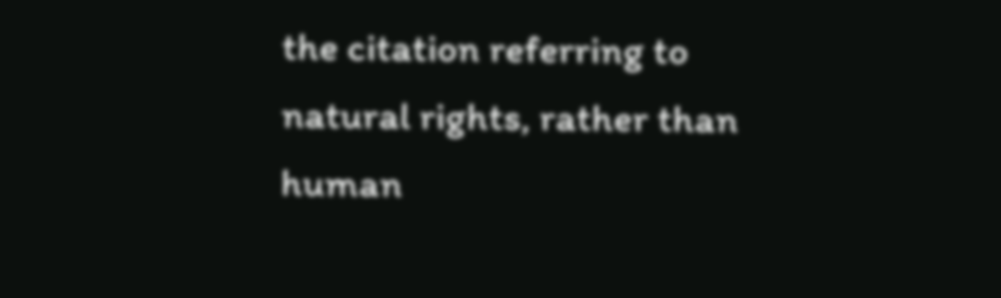the citation referring to natural rights, rather than human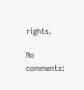rights.

No comments: